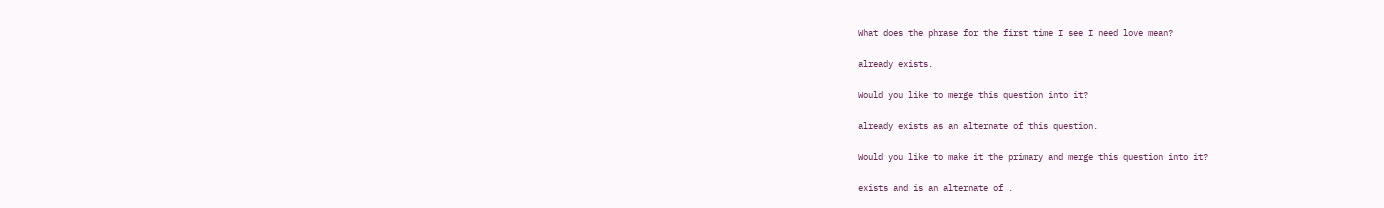What does the phrase for the first time I see I need love mean?

already exists.

Would you like to merge this question into it?

already exists as an alternate of this question.

Would you like to make it the primary and merge this question into it?

exists and is an alternate of .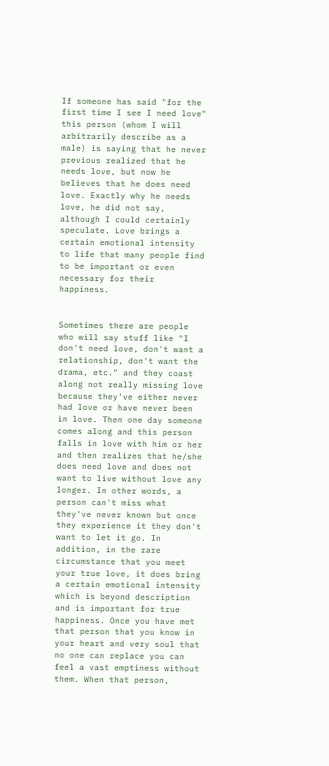If someone has said "for the first time I see I need love" this person (whom I will arbitrarily describe as a male) is saying that he never previous realized that he needs love, but now he believes that he does need love. Exactly why he needs love, he did not say, although I could certainly speculate. Love brings a certain emotional intensity to life that many people find to be important or even necessary for their happiness.


Sometimes there are people who will say stuff like "I don't need love, don't want a relationship, don't want the drama, etc." and they coast along not really missing love because they've either never had love or have never been in love. Then one day someone comes along and this person falls in love with him or her and then realizes that he/she does need love and does not want to live without love any longer. In other words, a person can't miss what they've never known but once they experience it they don't want to let it go. In addition, in the rare circumstance that you meet your true love, it does bring a certain emotional intensity which is beyond description and is important for true happiness. Once you have met that person that you know in your heart and very soul that no one can replace you can feel a vast emptiness without them. When that person,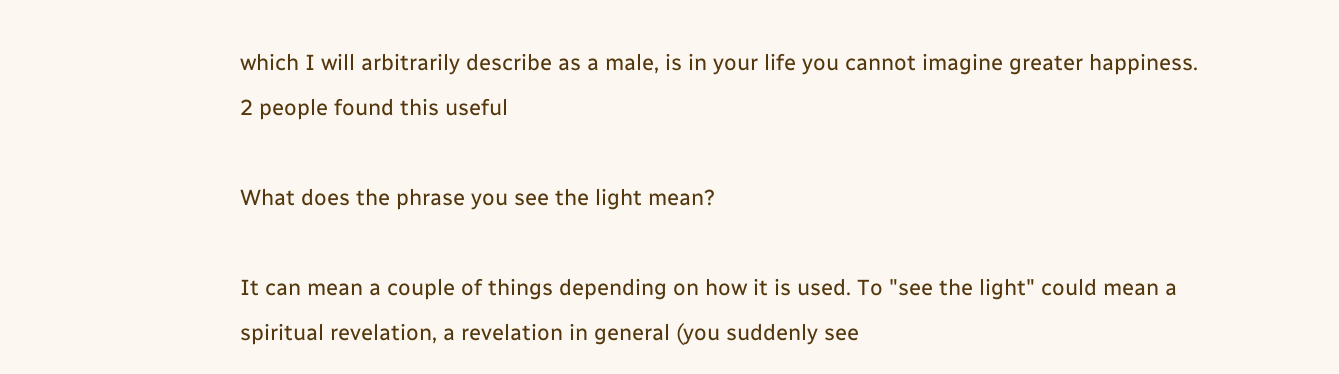which I will arbitrarily describe as a male, is in your life you cannot imagine greater happiness.
2 people found this useful

What does the phrase you see the light mean?

It can mean a couple of things depending on how it is used. To "see the light" could mean a spiritual revelation, a revelation in general (you suddenly see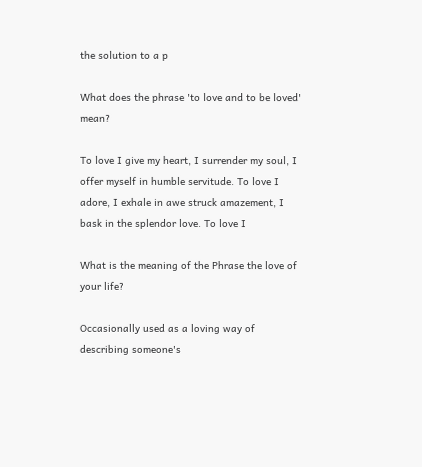the solution to a p

What does the phrase 'to love and to be loved' mean?

To love I give my heart, I surrender my soul, I offer myself in humble servitude. To love I adore, I exhale in awe struck amazement, I bask in the splendor love. To love I

What is the meaning of the Phrase the love of your life?

Occasionally used as a loving way of describing someone's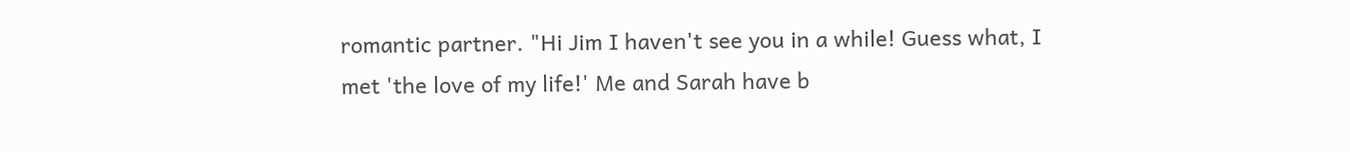romantic partner. "Hi Jim I haven't see you in a while! Guess what, I met 'the love of my life!' Me and Sarah have b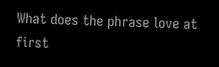What does the phrase love at first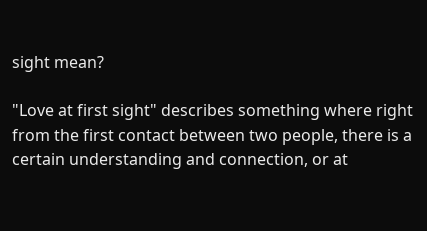sight mean?

"Love at first sight" describes something where right from the first contact between two people, there is a certain understanding and connection, or at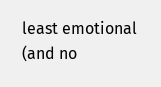least emotional (and no